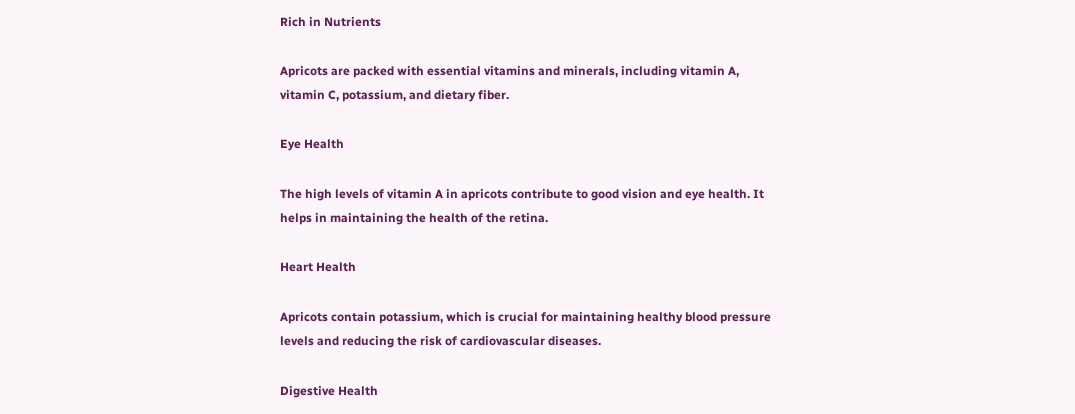Rich in Nutrients

Apricots are packed with essential vitamins and minerals, including vitamin A, vitamin C, potassium, and dietary fiber.

Eye Health

The high levels of vitamin A in apricots contribute to good vision and eye health. It helps in maintaining the health of the retina.

Heart Health

Apricots contain potassium, which is crucial for maintaining healthy blood pressure levels and reducing the risk of cardiovascular diseases.

Digestive Health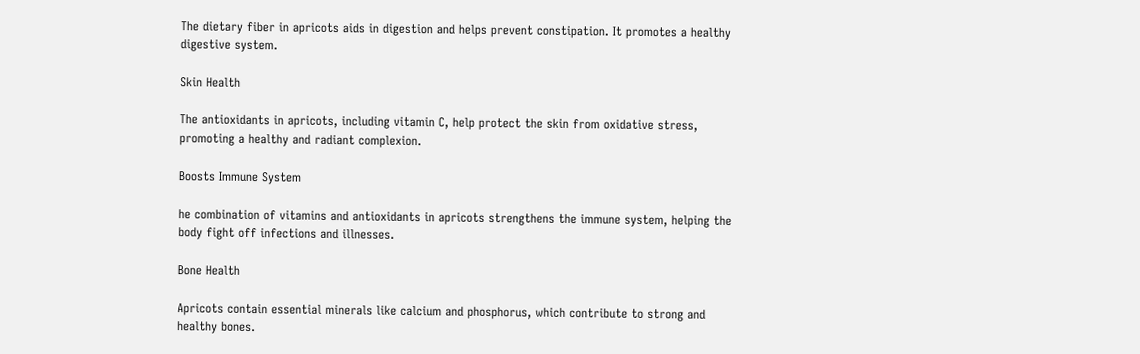The dietary fiber in apricots aids in digestion and helps prevent constipation. It promotes a healthy digestive system.

Skin Health

The antioxidants in apricots, including vitamin C, help protect the skin from oxidative stress, promoting a healthy and radiant complexion.

Boosts Immune System

he combination of vitamins and antioxidants in apricots strengthens the immune system, helping the body fight off infections and illnesses.

Bone Health

Apricots contain essential minerals like calcium and phosphorus, which contribute to strong and healthy bones.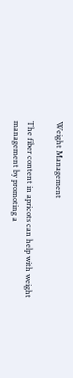Weight Management

The fiber content in apricots can help with weight management by promoting a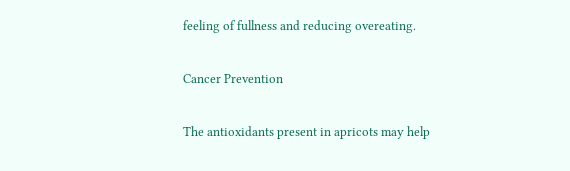feeling of fullness and reducing overeating.

Cancer Prevention

The antioxidants present in apricots may help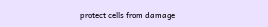protect cells from damage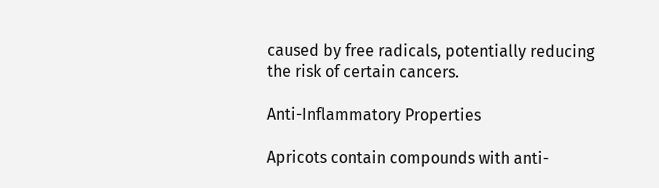caused by free radicals, potentially reducing the risk of certain cancers.

Anti-Inflammatory Properties

Apricots contain compounds with anti-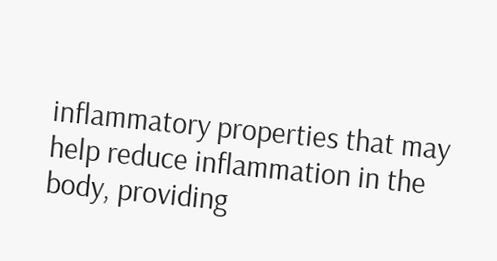inflammatory properties that may help reduce inflammation in the body, providing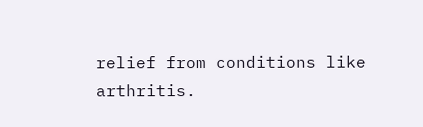relief from conditions like arthritis.